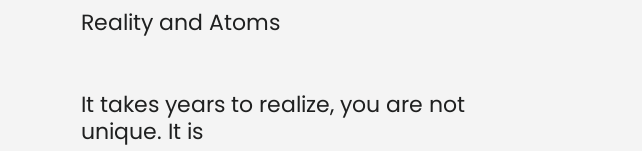Reality and Atoms


It takes years to realize, you are not unique. It is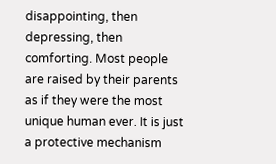disappointing, then depressing, then comforting. Most people are raised by their parents as if they were the most unique human ever. It is just a protective mechanism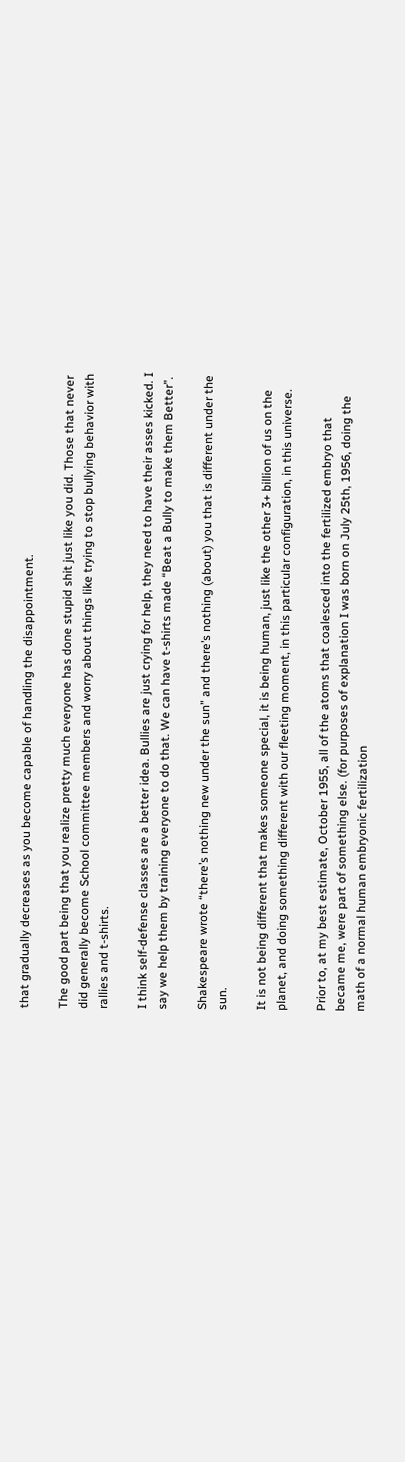that gradually decreases as you become capable of handling the disappointment.

The good part being that you realize pretty much everyone has done stupid shit just like you did. Those that never did generally become School committee members and worry about things like trying to stop bullying behavior with rallies and t-shirts.

I think self-defense classes are a better idea. Bullies are just crying for help, they need to have their asses kicked. I say we help them by training everyone to do that. We can have t-shirts made “Beat a Bully to make them Better”.

Shakespeare wrote “there’s nothing new under the sun” and there’s nothing (about) you that is different under the sun.

It is not being different that makes someone special, it is being human, just like the other 3+ billion of us on the planet, and doing something different with our fleeting moment, in this particular configuration, in this universe.

Prior to, at my best estimate, October 1955, all of the atoms that coalesced into the fertilized embryo that became me, were part of something else. (for purposes of explanation I was born on July 25th, 1956, doing the math of a normal human embryonic fertilization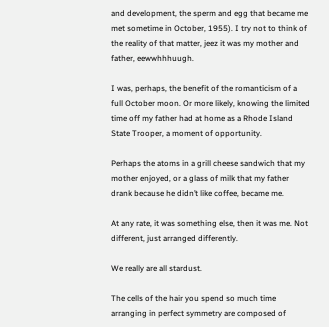and development, the sperm and egg that became me met sometime in October, 1955). I try not to think of the reality of that matter, jeez it was my mother and father, eewwhhhuugh.

I was, perhaps, the benefit of the romanticism of a full October moon. Or more likely, knowing the limited time off my father had at home as a Rhode Island State Trooper, a moment of opportunity.

Perhaps the atoms in a grill cheese sandwich that my mother enjoyed, or a glass of milk that my father drank because he didn’t like coffee, became me.

At any rate, it was something else, then it was me. Not different, just arranged differently.

We really are all stardust.

The cells of the hair you spend so much time arranging in perfect symmetry are composed of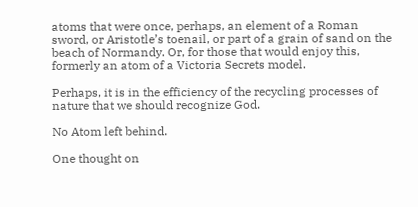atoms that were once, perhaps, an element of a Roman sword, or Aristotle’s toenail, or part of a grain of sand on the beach of Normandy. Or, for those that would enjoy this, formerly an atom of a Victoria Secrets model.

Perhaps, it is in the efficiency of the recycling processes of nature that we should recognize God.

No Atom left behind.

One thought on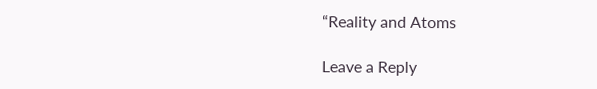“Reality and Atoms

Leave a Reply